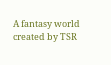A fantasy world created by TSR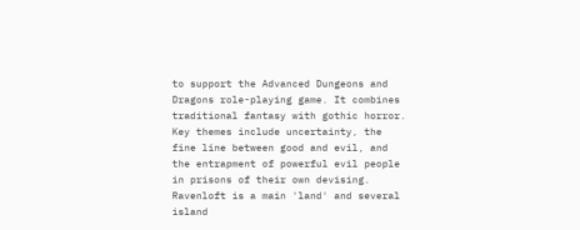to support the Advanced Dungeons and Dragons role-playing game. It combines traditional fantasy with gothic horror. Key themes include uncertainty, the fine line between good and evil, and the entrapment of powerful evil people in prisons of their own devising. Ravenloft is a main 'land' and several island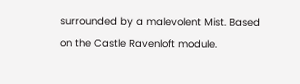surrounded by a malevolent Mist. Based on the Castle Ravenloft module.